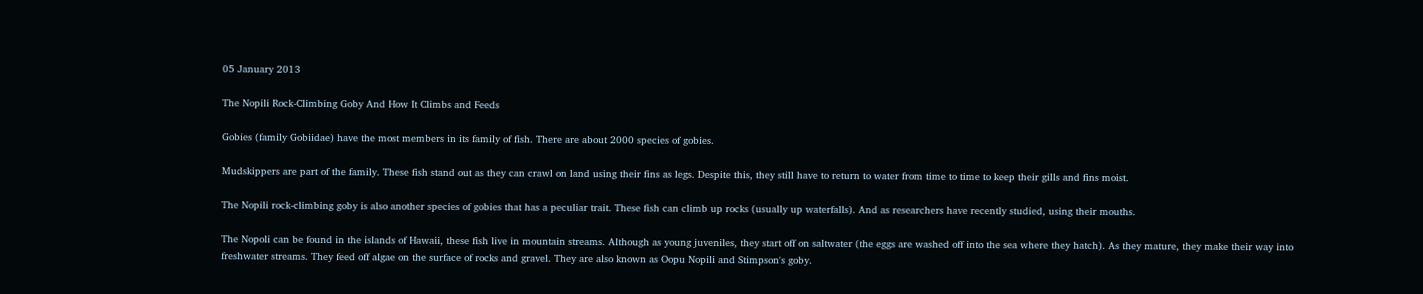05 January 2013

The Nopili Rock-Climbing Goby And How It Climbs and Feeds

Gobies (family Gobiidae) have the most members in its family of fish. There are about 2000 species of gobies.

Mudskippers are part of the family. These fish stand out as they can crawl on land using their fins as legs. Despite this, they still have to return to water from time to time to keep their gills and fins moist.

The Nopili rock-climbing goby is also another species of gobies that has a peculiar trait. These fish can climb up rocks (usually up waterfalls). And as researchers have recently studied, using their mouths.

The Nopoli can be found in the islands of Hawaii, these fish live in mountain streams. Although as young juveniles, they start off on saltwater (the eggs are washed off into the sea where they hatch). As they mature, they make their way into freshwater streams. They feed off algae on the surface of rocks and gravel. They are also known as Oopu Nopili and Stimpson's goby.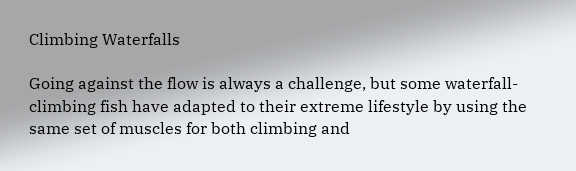Climbing Waterfalls

Going against the flow is always a challenge, but some waterfall-climbing fish have adapted to their extreme lifestyle by using the same set of muscles for both climbing and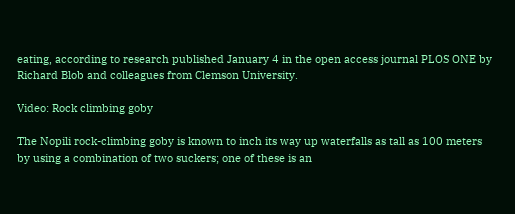eating, according to research published January 4 in the open access journal PLOS ONE by Richard Blob and colleagues from Clemson University.

Video: Rock climbing goby

The Nopili rock-climbing goby is known to inch its way up waterfalls as tall as 100 meters by using a combination of two suckers; one of these is an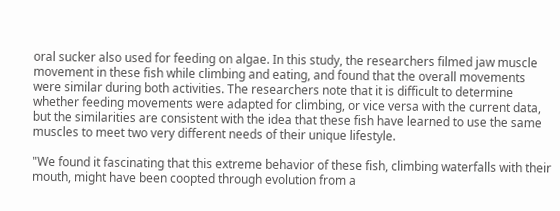oral sucker also used for feeding on algae. In this study, the researchers filmed jaw muscle movement in these fish while climbing and eating, and found that the overall movements were similar during both activities. The researchers note that it is difficult to determine whether feeding movements were adapted for climbing, or vice versa with the current data, but the similarities are consistent with the idea that these fish have learned to use the same muscles to meet two very different needs of their unique lifestyle.

"We found it fascinating that this extreme behavior of these fish, climbing waterfalls with their mouth, might have been coopted through evolution from a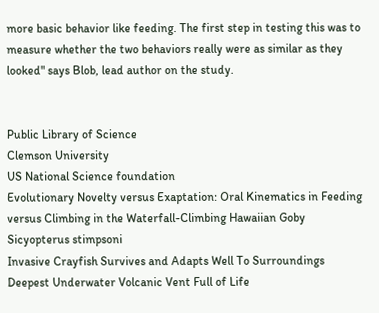more basic behavior like feeding. The first step in testing this was to measure whether the two behaviors really were as similar as they looked" says Blob, lead author on the study.


Public Library of Science
Clemson University
US National Science foundation
Evolutionary Novelty versus Exaptation: Oral Kinematics in Feeding versus Climbing in the Waterfall-Climbing Hawaiian Goby Sicyopterus stimpsoni
Invasive Crayfish Survives and Adapts Well To Surroundings
Deepest Underwater Volcanic Vent Full of Life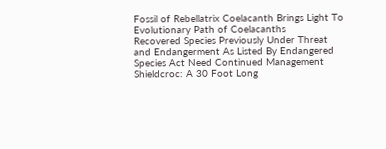Fossil of Rebellatrix Coelacanth Brings Light To Evolutionary Path of Coelacanths
Recovered Species Previously Under Threat and Endangerment As Listed By Endangered Species Act Need Continued Management
Shieldcroc: A 30 Foot Long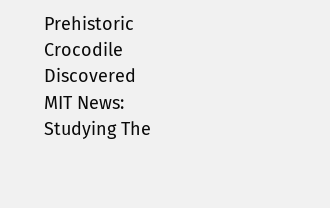Prehistoric Crocodile Discovered
MIT News: Studying The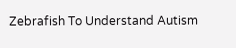Zebrafish To Understand Autism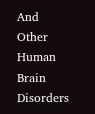And Other Human Brain Disorders